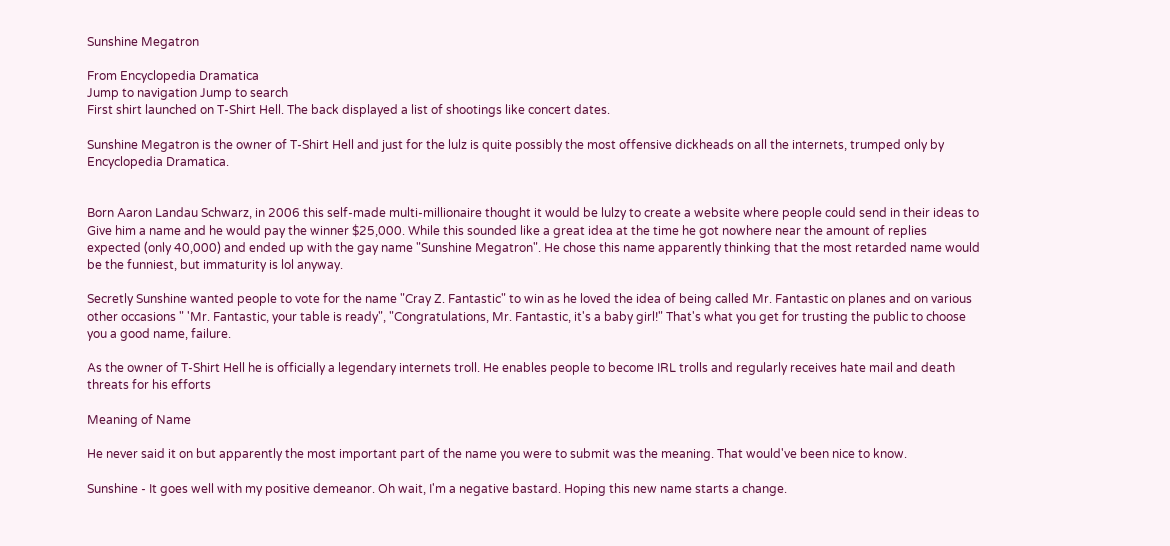Sunshine Megatron

From Encyclopedia Dramatica
Jump to navigation Jump to search
First shirt launched on T-Shirt Hell. The back displayed a list of shootings like concert dates.

Sunshine Megatron is the owner of T-Shirt Hell and just for the lulz is quite possibly the most offensive dickheads on all the internets, trumped only by Encyclopedia Dramatica.


Born Aaron Landau Schwarz, in 2006 this self-made multi-millionaire thought it would be lulzy to create a website where people could send in their ideas to Give him a name and he would pay the winner $25,000. While this sounded like a great idea at the time he got nowhere near the amount of replies expected (only 40,000) and ended up with the gay name "Sunshine Megatron". He chose this name apparently thinking that the most retarded name would be the funniest, but immaturity is lol anyway.

Secretly Sunshine wanted people to vote for the name "Cray Z. Fantastic" to win as he loved the idea of being called Mr. Fantastic on planes and on various other occasions " 'Mr. Fantastic, your table is ready", "Congratulations, Mr. Fantastic, it's a baby girl!" That's what you get for trusting the public to choose you a good name, failure.

As the owner of T-Shirt Hell he is officially a legendary internets troll. He enables people to become IRL trolls and regularly receives hate mail and death threats for his efforts

Meaning of Name

He never said it on but apparently the most important part of the name you were to submit was the meaning. That would've been nice to know.

Sunshine - It goes well with my positive demeanor. Oh wait, I'm a negative bastard. Hoping this new name starts a change.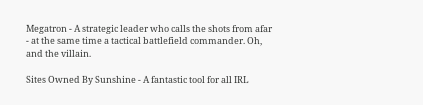Megatron - A strategic leader who calls the shots from afar - at the same time a tactical battlefield commander. Oh, and the villain.

Sites Owned By Sunshine - A fantastic tool for all IRL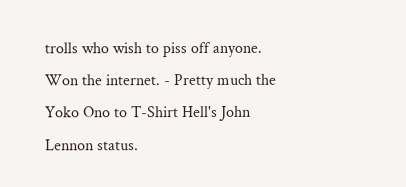trolls who wish to piss off anyone. Won the internet. - Pretty much the Yoko Ono to T-Shirt Hell's John Lennon status.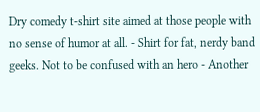Dry comedy t-shirt site aimed at those people with no sense of humor at all. - Shirt for fat, nerdy band geeks. Not to be confused with an hero - Another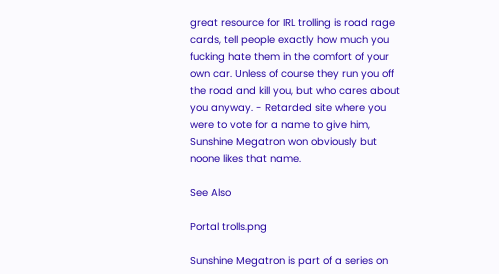great resource for IRL trolling is road rage cards, tell people exactly how much you fucking hate them in the comfort of your own car. Unless of course they run you off the road and kill you, but who cares about you anyway. - Retarded site where you were to vote for a name to give him, Sunshine Megatron won obviously but noone likes that name.

See Also

Portal trolls.png

Sunshine Megatron is part of a series on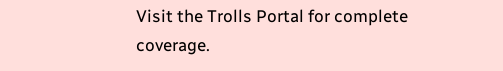Visit the Trolls Portal for complete coverage.